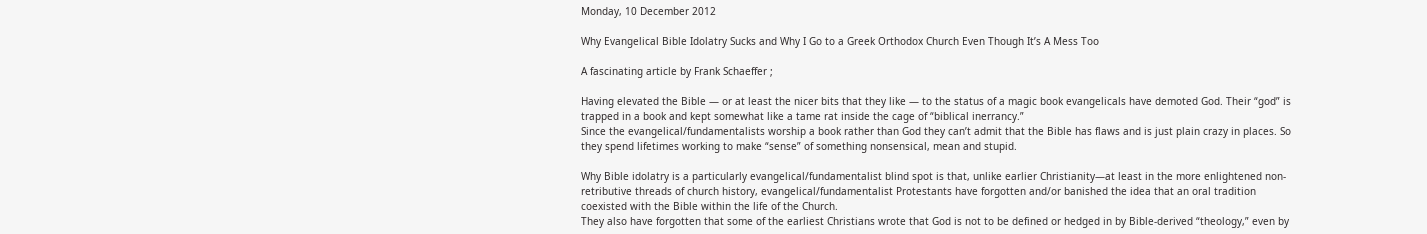Monday, 10 December 2012

Why Evangelical Bible Idolatry Sucks and Why I Go to a Greek Orthodox Church Even Though It’s A Mess Too

A fascinating article by Frank Schaeffer ;

Having elevated the Bible — or at least the nicer bits that they like — to the status of a magic book evangelicals have demoted God. Their “god” is trapped in a book and kept somewhat like a tame rat inside the cage of “biblical inerrancy.”
Since the evangelical/fundamentalists worship a book rather than God they can’t admit that the Bible has flaws and is just plain crazy in places. So they spend lifetimes working to make “sense” of something nonsensical, mean and stupid.

Why Bible idolatry is a particularly evangelical/fundamentalist blind spot is that, unlike earlier Christianity—at least in the more enlightened non-retributive threads of church history, evangelical/fundamentalist Protestants have forgotten and/or banished the idea that an oral tradition coexisted with the Bible within the life of the Church.
They also have forgotten that some of the earliest Christians wrote that God is not to be defined or hedged in by Bible-derived “theology,” even by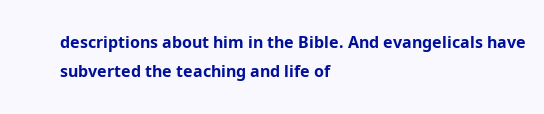descriptions about him in the Bible. And evangelicals have subverted the teaching and life of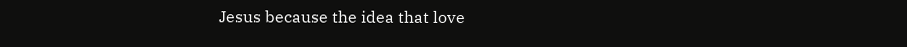Jesus because the idea that love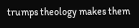trumps theology makes them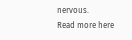nervous.
Read more here